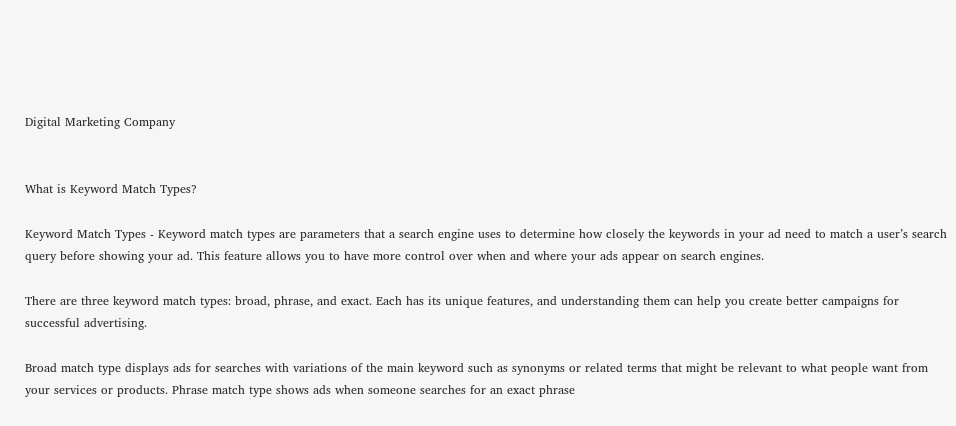Digital Marketing Company


What is Keyword Match Types?

Keyword Match Types - Keyword match types are parameters that a search engine uses to determine how closely the keywords in your ad need to match a user’s search query before showing your ad. This feature allows you to have more control over when and where your ads appear on search engines.

There are three keyword match types: broad, phrase, and exact. Each has its unique features, and understanding them can help you create better campaigns for successful advertising.

Broad match type displays ads for searches with variations of the main keyword such as synonyms or related terms that might be relevant to what people want from your services or products. Phrase match type shows ads when someone searches for an exact phrase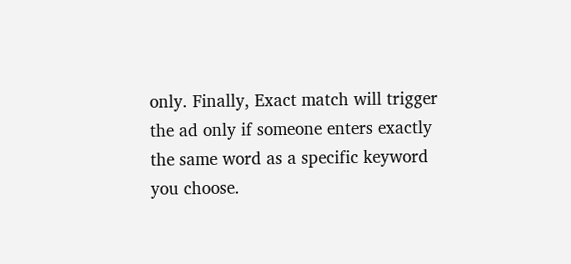only. Finally, Exact match will trigger the ad only if someone enters exactly the same word as a specific keyword you choose.